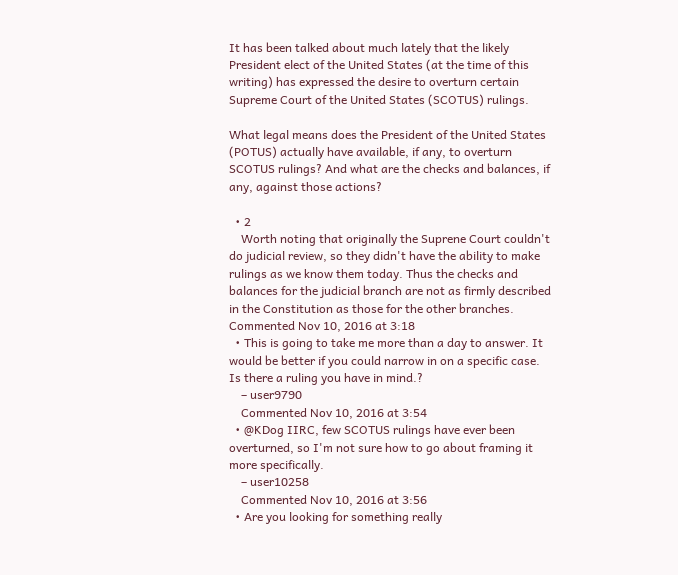It has been talked about much lately that the likely President elect of the United States (at the time of this writing) has expressed the desire to overturn certain Supreme Court of the United States (SCOTUS) rulings.

What legal means does the President of the United States (POTUS) actually have available, if any, to overturn SCOTUS rulings? And what are the checks and balances, if any, against those actions?

  • 2
    Worth noting that originally the Suprene Court couldn't do judicial review, so they didn't have the ability to make rulings as we know them today. Thus the checks and balances for the judicial branch are not as firmly described in the Constitution as those for the other branches. Commented Nov 10, 2016 at 3:18
  • This is going to take me more than a day to answer. It would be better if you could narrow in on a specific case. Is there a ruling you have in mind.?
    – user9790
    Commented Nov 10, 2016 at 3:54
  • @KDog IIRC, few SCOTUS rulings have ever been overturned, so I'm not sure how to go about framing it more specifically.
    – user10258
    Commented Nov 10, 2016 at 3:56
  • Are you looking for something really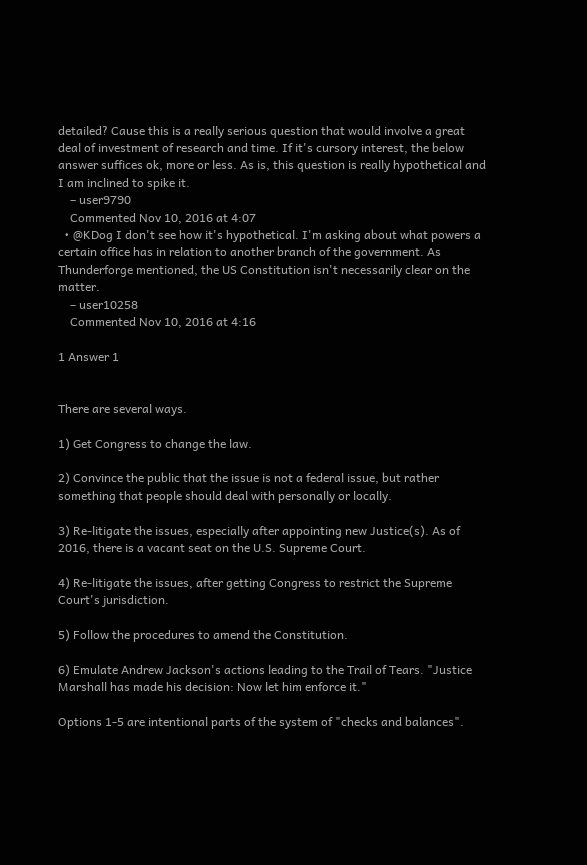detailed? Cause this is a really serious question that would involve a great deal of investment of research and time. If it's cursory interest, the below answer suffices ok, more or less. As is, this question is really hypothetical and I am inclined to spike it.
    – user9790
    Commented Nov 10, 2016 at 4:07
  • @KDog I don't see how it's hypothetical. I'm asking about what powers a certain office has in relation to another branch of the government. As Thunderforge mentioned, the US Constitution isn't necessarily clear on the matter.
    – user10258
    Commented Nov 10, 2016 at 4:16

1 Answer 1


There are several ways.

1) Get Congress to change the law.

2) Convince the public that the issue is not a federal issue, but rather something that people should deal with personally or locally.

3) Re-litigate the issues, especially after appointing new Justice(s). As of 2016, there is a vacant seat on the U.S. Supreme Court.

4) Re-litigate the issues, after getting Congress to restrict the Supreme Court's jurisdiction.

5) Follow the procedures to amend the Constitution.

6) Emulate Andrew Jackson's actions leading to the Trail of Tears. "Justice Marshall has made his decision: Now let him enforce it."

Options 1-5 are intentional parts of the system of "checks and balances".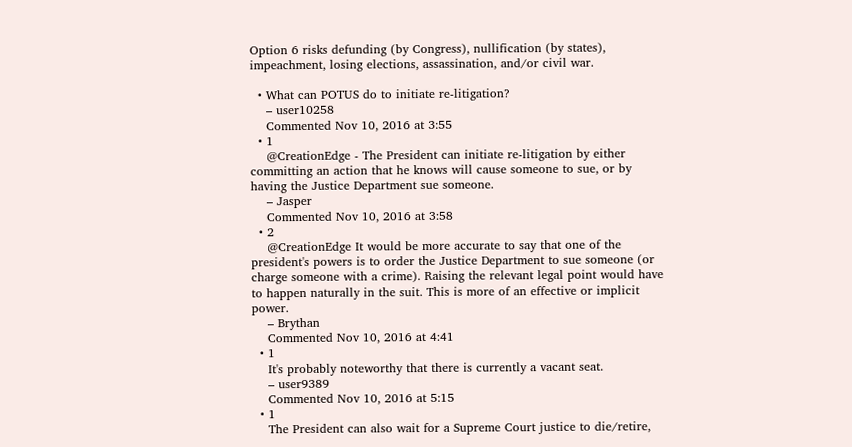Option 6 risks defunding (by Congress), nullification (by states), impeachment, losing elections, assassination, and/or civil war.

  • What can POTUS do to initiate re-litigation?
    – user10258
    Commented Nov 10, 2016 at 3:55
  • 1
    @CreationEdge - The President can initiate re-litigation by either committing an action that he knows will cause someone to sue, or by having the Justice Department sue someone.
    – Jasper
    Commented Nov 10, 2016 at 3:58
  • 2
    @CreationEdge It would be more accurate to say that one of the president's powers is to order the Justice Department to sue someone (or charge someone with a crime). Raising the relevant legal point would have to happen naturally in the suit. This is more of an effective or implicit power.
    – Brythan
    Commented Nov 10, 2016 at 4:41
  • 1
    It's probably noteworthy that there is currently a vacant seat.
    – user9389
    Commented Nov 10, 2016 at 5:15
  • 1
    The President can also wait for a Supreme Court justice to die/retire,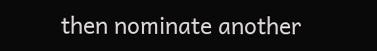then nominate another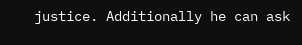justice. Additionally he can ask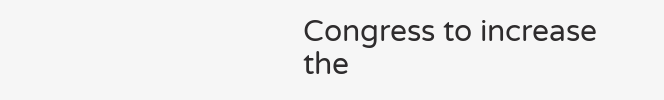Congress to increase the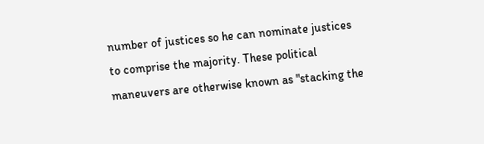number of justices so he can nominate justices to comprise the majority. These political maneuvers are otherwise known as "stacking the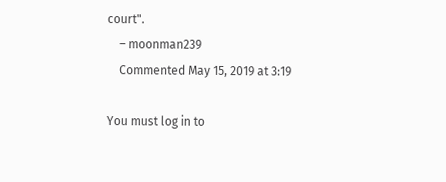court".
    – moonman239
    Commented May 15, 2019 at 3:19

You must log in to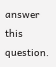answer this question.